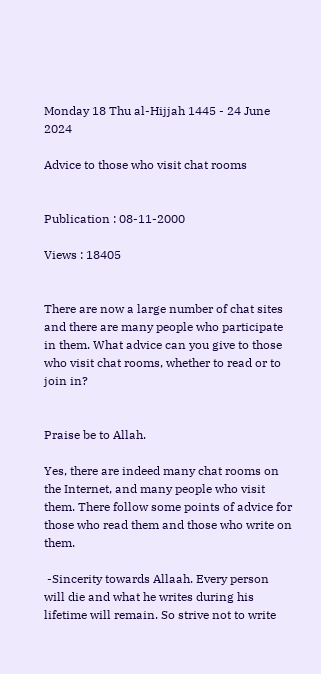Monday 18 Thu al-Hijjah 1445 - 24 June 2024

Advice to those who visit chat rooms


Publication : 08-11-2000

Views : 18405


There are now a large number of chat sites and there are many people who participate in them. What advice can you give to those who visit chat rooms, whether to read or to join in?


Praise be to Allah.

Yes, there are indeed many chat rooms on the Internet, and many people who visit them. There follow some points of advice for those who read them and those who write on them.

 -Sincerity towards Allaah. Every person will die and what he writes during his lifetime will remain. So strive not to write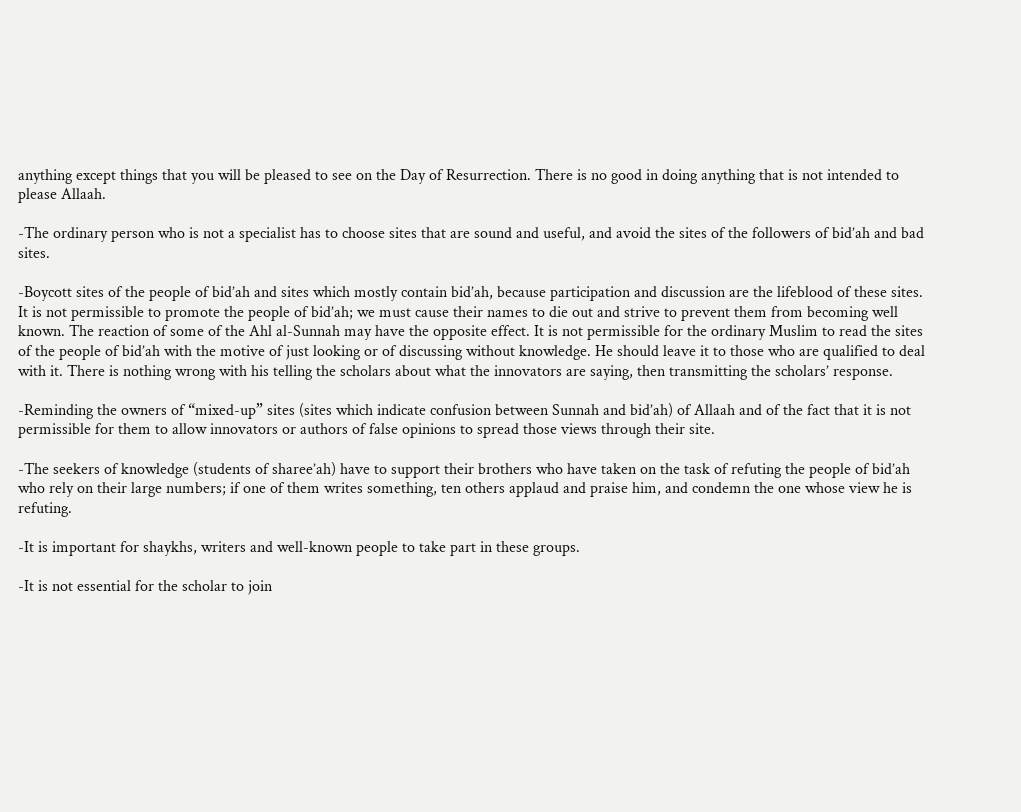anything except things that you will be pleased to see on the Day of Resurrection. There is no good in doing anything that is not intended to please Allaah.

-The ordinary person who is not a specialist has to choose sites that are sound and useful, and avoid the sites of the followers of bid’ah and bad sites.

-Boycott sites of the people of bid’ah and sites which mostly contain bid’ah, because participation and discussion are the lifeblood of these sites. It is not permissible to promote the people of bid’ah; we must cause their names to die out and strive to prevent them from becoming well known. The reaction of some of the Ahl al-Sunnah may have the opposite effect. It is not permissible for the ordinary Muslim to read the sites of the people of bid’ah with the motive of just looking or of discussing without knowledge. He should leave it to those who are qualified to deal with it. There is nothing wrong with his telling the scholars about what the innovators are saying, then transmitting the scholars’ response.

-Reminding the owners of “mixed-up” sites (sites which indicate confusion between Sunnah and bid’ah) of Allaah and of the fact that it is not permissible for them to allow innovators or authors of false opinions to spread those views through their site.

-The seekers of knowledge (students of sharee’ah) have to support their brothers who have taken on the task of refuting the people of bid’ah who rely on their large numbers; if one of them writes something, ten others applaud and praise him, and condemn the one whose view he is refuting.

-It is important for shaykhs, writers and well-known people to take part in these groups.

-It is not essential for the scholar to join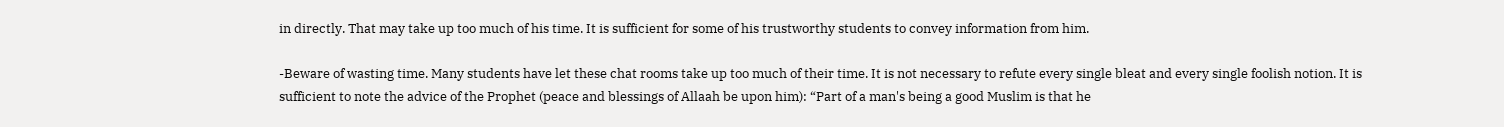in directly. That may take up too much of his time. It is sufficient for some of his trustworthy students to convey information from him.

-Beware of wasting time. Many students have let these chat rooms take up too much of their time. It is not necessary to refute every single bleat and every single foolish notion. It is sufficient to note the advice of the Prophet (peace and blessings of Allaah be upon him): “Part of a man's being a good Muslim is that he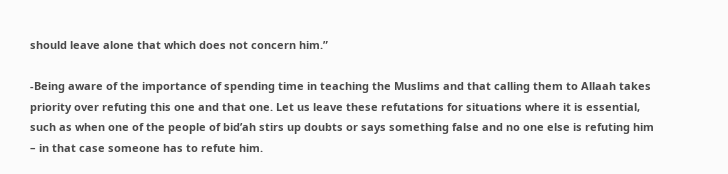should leave alone that which does not concern him.”

-Being aware of the importance of spending time in teaching the Muslims and that calling them to Allaah takes priority over refuting this one and that one. Let us leave these refutations for situations where it is essential, such as when one of the people of bid’ah stirs up doubts or says something false and no one else is refuting him – in that case someone has to refute him.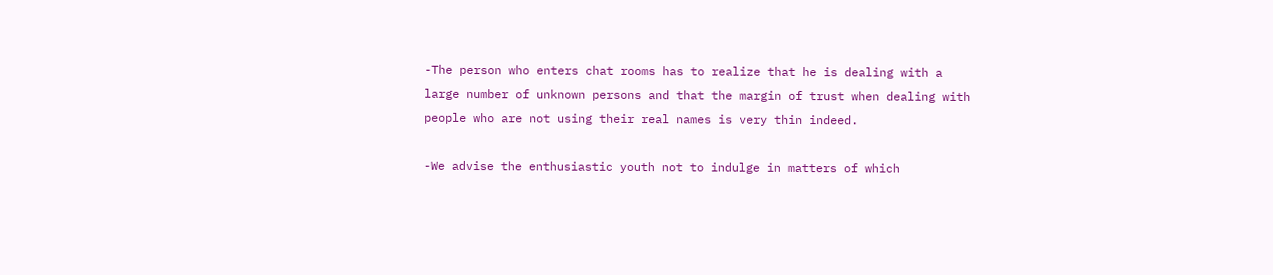-The person who enters chat rooms has to realize that he is dealing with a large number of unknown persons and that the margin of trust when dealing with people who are not using their real names is very thin indeed.

-We advise the enthusiastic youth not to indulge in matters of which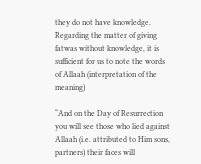they do not have knowledge. Regarding the matter of giving fatwas without knowledge, it is sufficient for us to note the words of Allaah (interpretation of the meaning)

“And on the Day of Resurrection you will see those who lied against Allaah (i.e. attributed to Him sons, partners) their faces will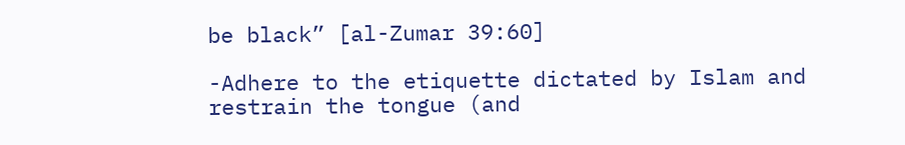be black” [al-Zumar 39:60]

-Adhere to the etiquette dictated by Islam and restrain the tongue (and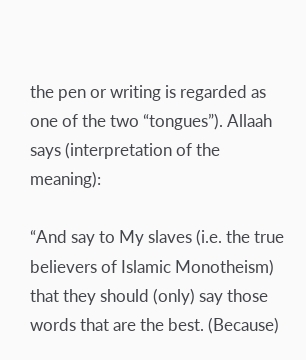the pen or writing is regarded as one of the two “tongues”). Allaah says (interpretation of the meaning):

“And say to My slaves (i.e. the true believers of Islamic Monotheism) that they should (only) say those words that are the best. (Because)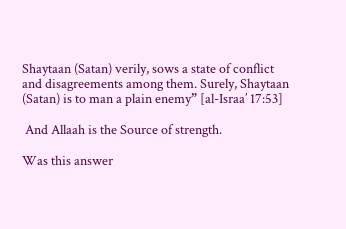Shaytaan (Satan) verily, sows a state of conflict and disagreements among them. Surely, Shaytaan (Satan) is to man a plain enemy” [al-Israa’ 17:53]

 And Allaah is the Source of strength.

Was this answer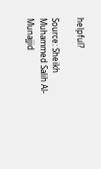helpful?

Source: Sheikh Muhammed Salih Al-Munajjid